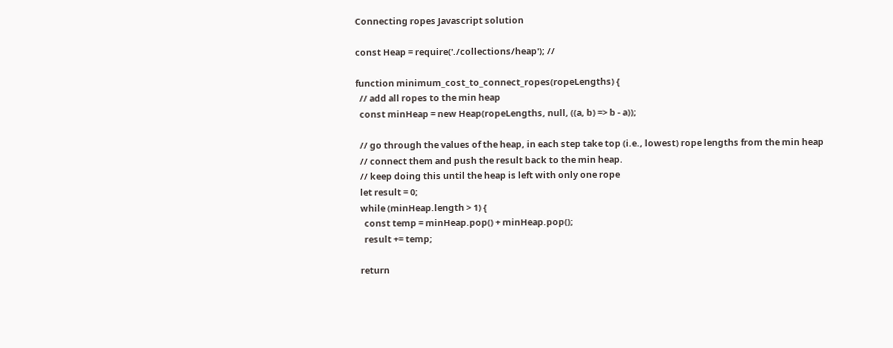Connecting ropes Javascript solution

const Heap = require('./collections/heap'); //

function minimum_cost_to_connect_ropes(ropeLengths) {
  // add all ropes to the min heap
  const minHeap = new Heap(ropeLengths, null, ((a, b) => b - a));

  // go through the values of the heap, in each step take top (i.e., lowest) rope lengths from the min heap
  // connect them and push the result back to the min heap.
  // keep doing this until the heap is left with only one rope
  let result = 0;
  while (minHeap.length > 1) {
    const temp = minHeap.pop() + minHeap.pop();
    result += temp;

  return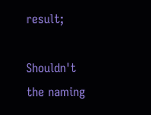result;

Shouldn't the naming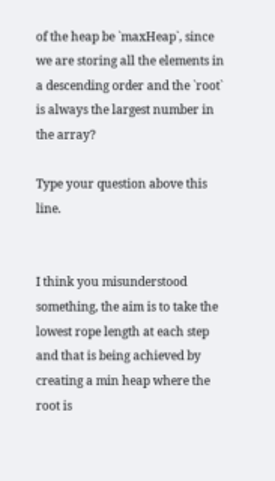of the heap be `maxHeap`, since we are storing all the elements in a descending order and the `root` is always the largest number in the array?

Type your question above this line.


I think you misunderstood something, the aim is to take the lowest rope length at each step and that is being achieved by creating a min heap where the root is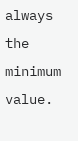always the minimum value.